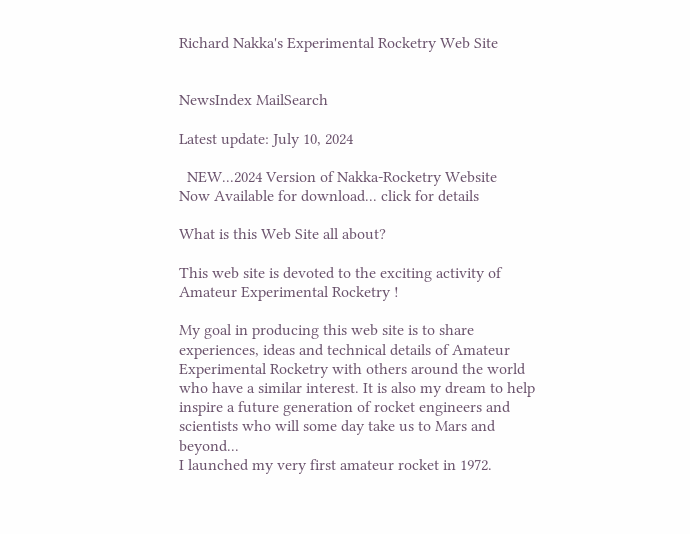Richard Nakka's Experimental Rocketry Web Site


NewsIndex MailSearch

Latest update: July 10, 2024

  NEW...2024 Version of Nakka-Rocketry Website
Now Available for download... click for details

What is this Web Site all about?

This web site is devoted to the exciting activity of Amateur Experimental Rocketry !

My goal in producing this web site is to share experiences, ideas and technical details of Amateur Experimental Rocketry with others around the world who have a similar interest. It is also my dream to help inspire a future generation of rocket engineers and scientists who will some day take us to Mars and beyond...
I launched my very first amateur rocket in 1972.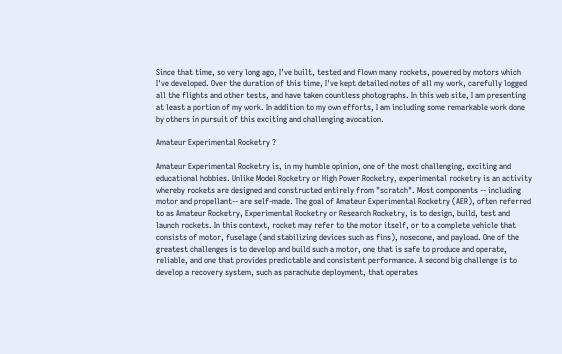Since that time, so very long ago, I've built, tested and flown many rockets, powered by motors which I've developed. Over the duration of this time, I've kept detailed notes of all my work, carefully logged all the flights and other tests, and have taken countless photographs. In this web site, I am presenting at least a portion of my work. In addition to my own efforts, I am including some remarkable work done by others in pursuit of this exciting and challenging avocation.

Amateur Experimental Rocketry ?

Amateur Experimental Rocketry is, in my humble opinion, one of the most challenging, exciting and educational hobbies. Unlike Model Rocketry or High Power Rocketry, experimental rocketry is an activity whereby rockets are designed and constructed entirely from "scratch". Most components -- including motor and propellant-- are self-made. The goal of Amateur Experimental Rocketry (AER), often referred to as Amateur Rocketry, Experimental Rocketry or Research Rocketry, is to design, build, test and launch rockets. In this context, rocket may refer to the motor itself, or to a complete vehicle that consists of motor, fuselage (and stabilizing devices such as fins), nosecone, and payload. One of the greatest challenges is to develop and build such a motor, one that is safe to produce and operate, reliable, and one that provides predictable and consistent performance. A second big challenge is to develop a recovery system, such as parachute deployment, that operates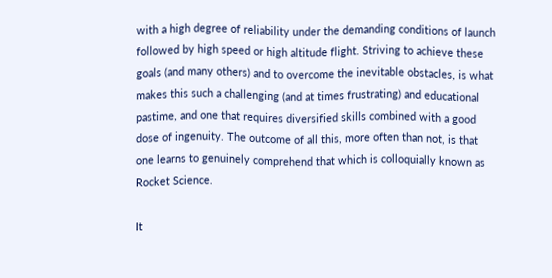with a high degree of reliability under the demanding conditions of launch followed by high speed or high altitude flight. Striving to achieve these goals (and many others) and to overcome the inevitable obstacles, is what makes this such a challenging (and at times frustrating) and educational pastime, and one that requires diversified skills combined with a good dose of ingenuity. The outcome of all this, more often than not, is that one learns to genuinely comprehend that which is colloquially known as Rocket Science.

It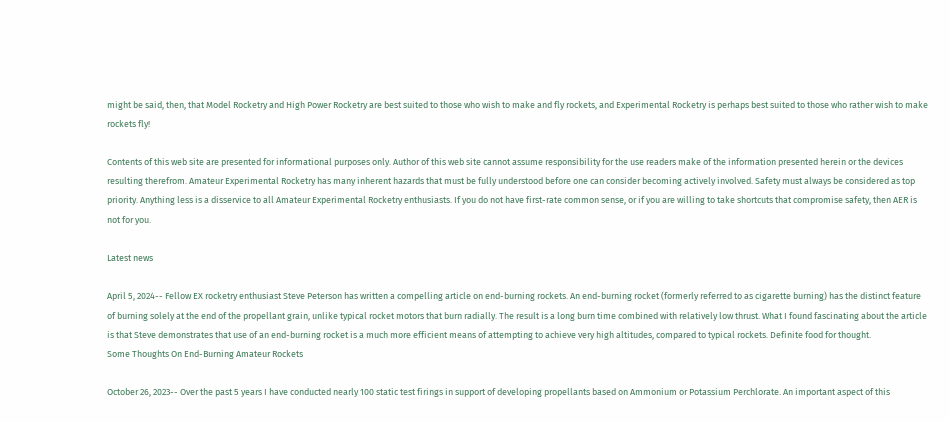might be said, then, that Model Rocketry and High Power Rocketry are best suited to those who wish to make and fly rockets, and Experimental Rocketry is perhaps best suited to those who rather wish to make rockets fly!

Contents of this web site are presented for informational purposes only. Author of this web site cannot assume responsibility for the use readers make of the information presented herein or the devices resulting therefrom. Amateur Experimental Rocketry has many inherent hazards that must be fully understood before one can consider becoming actively involved. Safety must always be considered as top priority. Anything less is a disservice to all Amateur Experimental Rocketry enthusiasts. If you do not have first-rate common sense, or if you are willing to take shortcuts that compromise safety, then AER is not for you.

Latest news

April 5, 2024-- Fellow EX rocketry enthusiast Steve Peterson has written a compelling article on end-burning rockets. An end-burning rocket (formerly referred to as cigarette burning) has the distinct feature of burning solely at the end of the propellant grain, unlike typical rocket motors that burn radially. The result is a long burn time combined with relatively low thrust. What I found fascinating about the article is that Steve demonstrates that use of an end-burning rocket is a much more efficient means of attempting to achieve very high altitudes, compared to typical rockets. Definite food for thought.
Some Thoughts On End-Burning Amateur Rockets

October 26, 2023-- Over the past 5 years I have conducted nearly 100 static test firings in support of developing propellants based on Ammonium or Potassium Perchlorate. An important aspect of this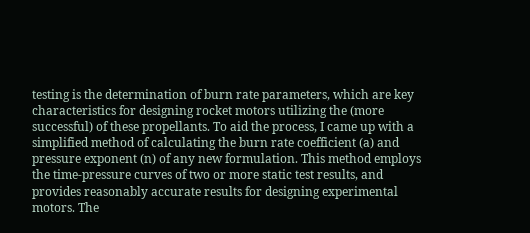testing is the determination of burn rate parameters, which are key characteristics for designing rocket motors utilizing the (more successful) of these propellants. To aid the process, I came up with a simplified method of calculating the burn rate coefficient (a) and pressure exponent (n) of any new formulation. This method employs the time-pressure curves of two or more static test results, and provides reasonably accurate results for designing experimental motors. The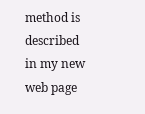method is described in my new web page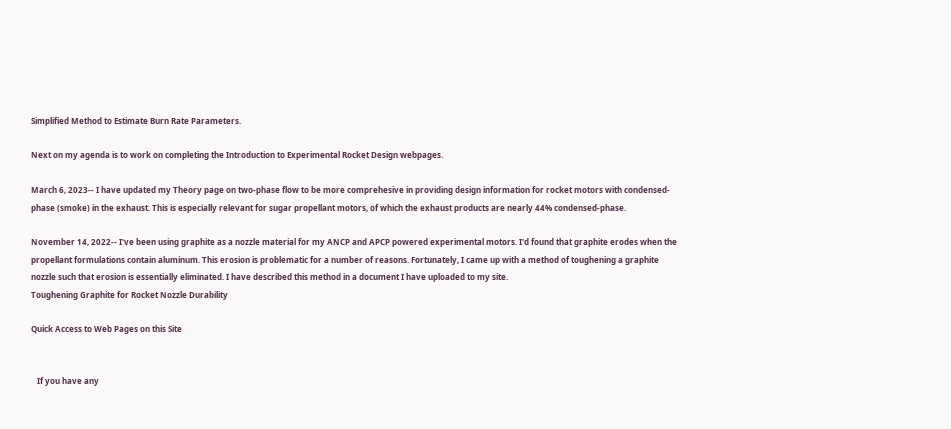Simplified Method to Estimate Burn Rate Parameters.

Next on my agenda is to work on completing the Introduction to Experimental Rocket Design webpages.

March 6, 2023-- I have updated my Theory page on two-phase flow to be more comprehesive in providing design information for rocket motors with condensed-phase (smoke) in the exhaust. This is especially relevant for sugar propellant motors, of which the exhaust products are nearly 44% condensed-phase.

November 14, 2022-- I've been using graphite as a nozzle material for my ANCP and APCP powered experimental motors. I'd found that graphite erodes when the propellant formulations contain aluminum. This erosion is problematic for a number of reasons. Fortunately, I came up with a method of toughening a graphite nozzle such that erosion is essentially eliminated. I have described this method in a document I have uploaded to my site.
Toughening Graphite for Rocket Nozzle Durability

Quick Access to Web Pages on this Site


   If you have any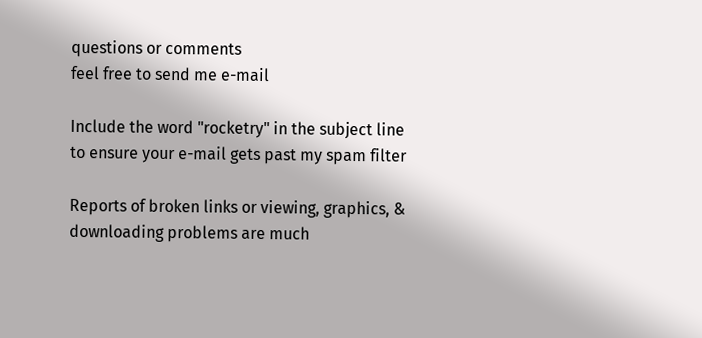questions or comments
feel free to send me e-mail

Include the word "rocketry" in the subject line to ensure your e-mail gets past my spam filter

Reports of broken links or viewing, graphics, & downloading problems are much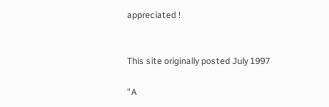appreciated !


This site originally posted July 1997

"A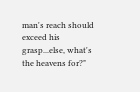man's reach should exceed his grasp...else, what's the heavens for?"